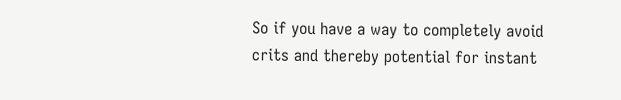So if you have a way to completely avoid crits and thereby potential for instant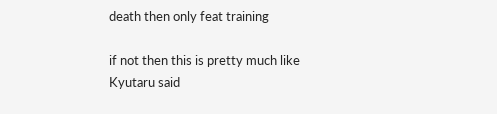death then only feat training

if not then this is pretty much like Kyutaru said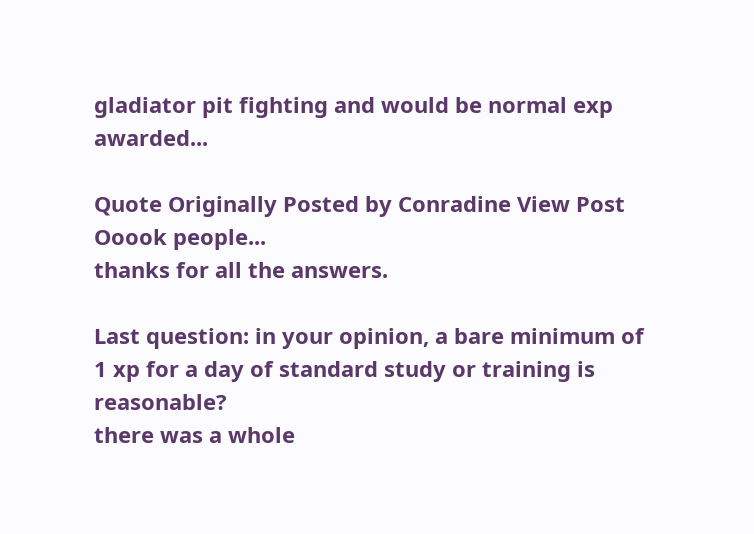gladiator pit fighting and would be normal exp awarded...

Quote Originally Posted by Conradine View Post
Ooook people...
thanks for all the answers.

Last question: in your opinion, a bare minimum of 1 xp for a day of standard study or training is reasonable?
there was a whole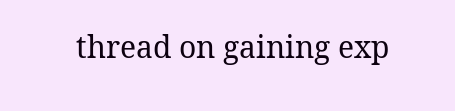thread on gaining exp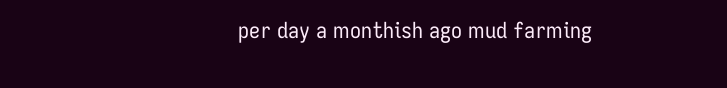per day a monthish ago mud farming